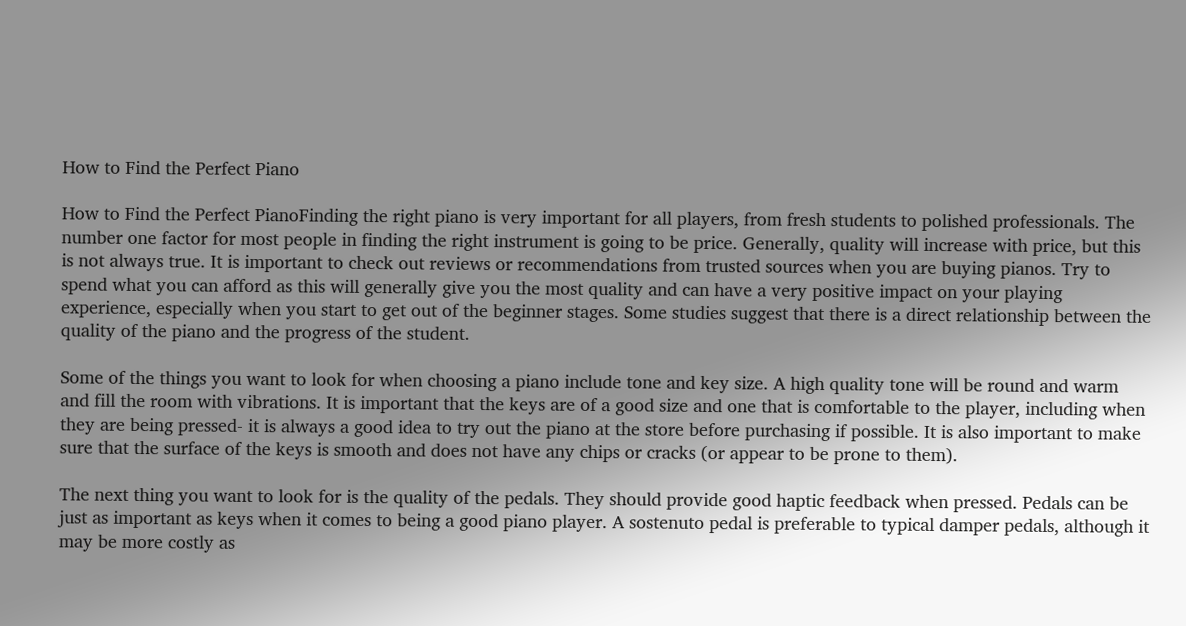How to Find the Perfect Piano

How to Find the Perfect PianoFinding the right piano is very important for all players, from fresh students to polished professionals. The number one factor for most people in finding the right instrument is going to be price. Generally, quality will increase with price, but this is not always true. It is important to check out reviews or recommendations from trusted sources when you are buying pianos. Try to spend what you can afford as this will generally give you the most quality and can have a very positive impact on your playing experience, especially when you start to get out of the beginner stages. Some studies suggest that there is a direct relationship between the quality of the piano and the progress of the student.

Some of the things you want to look for when choosing a piano include tone and key size. A high quality tone will be round and warm and fill the room with vibrations. It is important that the keys are of a good size and one that is comfortable to the player, including when they are being pressed- it is always a good idea to try out the piano at the store before purchasing if possible. It is also important to make sure that the surface of the keys is smooth and does not have any chips or cracks (or appear to be prone to them).

The next thing you want to look for is the quality of the pedals. They should provide good haptic feedback when pressed. Pedals can be just as important as keys when it comes to being a good piano player. A sostenuto pedal is preferable to typical damper pedals, although it may be more costly as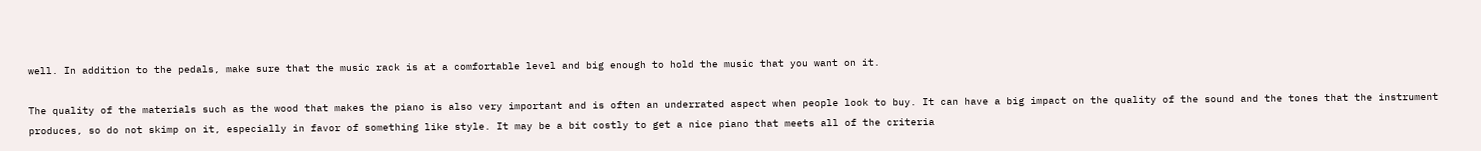well. In addition to the pedals, make sure that the music rack is at a comfortable level and big enough to hold the music that you want on it.

The quality of the materials such as the wood that makes the piano is also very important and is often an underrated aspect when people look to buy. It can have a big impact on the quality of the sound and the tones that the instrument produces, so do not skimp on it, especially in favor of something like style. It may be a bit costly to get a nice piano that meets all of the criteria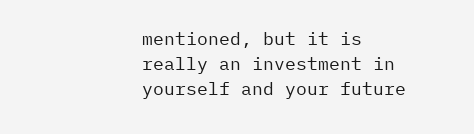mentioned, but it is really an investment in yourself and your future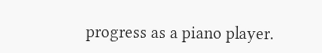progress as a piano player.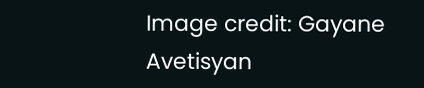Image credit: Gayane Avetisyan